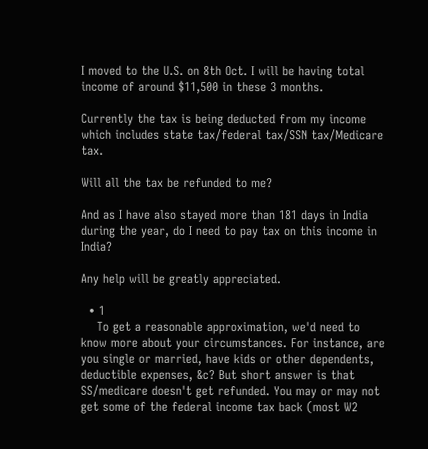I moved to the U.S. on 8th Oct. I will be having total income of around $11,500 in these 3 months.

Currently the tax is being deducted from my income which includes state tax/federal tax/SSN tax/Medicare tax.

Will all the tax be refunded to me?

And as I have also stayed more than 181 days in India during the year, do I need to pay tax on this income in India?

Any help will be greatly appreciated.

  • 1
    To get a reasonable approximation, we'd need to know more about your circumstances. For instance, are you single or married, have kids or other dependents, deductible expenses, &c? But short answer is that SS/medicare doesn't get refunded. You may or may not get some of the federal income tax back (most W2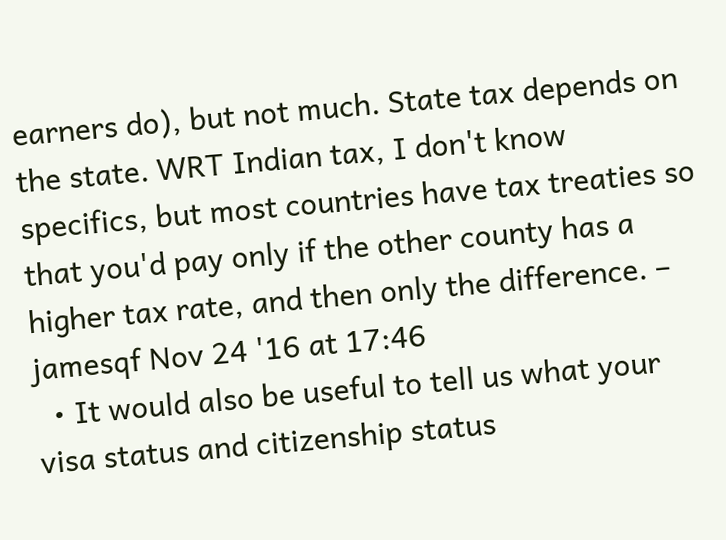earners do), but not much. State tax depends on the state. WRT Indian tax, I don't know specifics, but most countries have tax treaties so that you'd pay only if the other county has a higher tax rate, and then only the difference. – jamesqf Nov 24 '16 at 17:46
  • It would also be useful to tell us what your visa status and citizenship status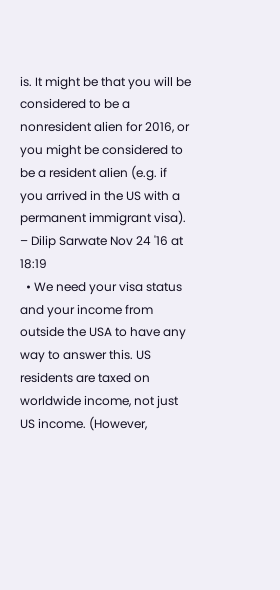is. It might be that you will be considered to be a nonresident alien for 2016, or you might be considered to be a resident alien (e.g. if you arrived in the US with a permanent immigrant visa). – Dilip Sarwate Nov 24 '16 at 18:19
  • We need your visa status and your income from outside the USA to have any way to answer this. US residents are taxed on worldwide income, not just US income. (However,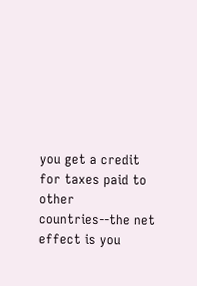you get a credit for taxes paid to other countries--the net effect is you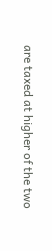are taxed at higher of the two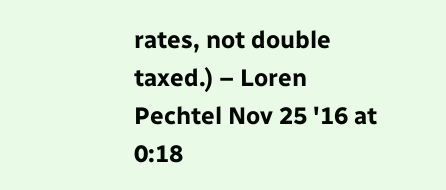rates, not double taxed.) – Loren Pechtel Nov 25 '16 at 0:18